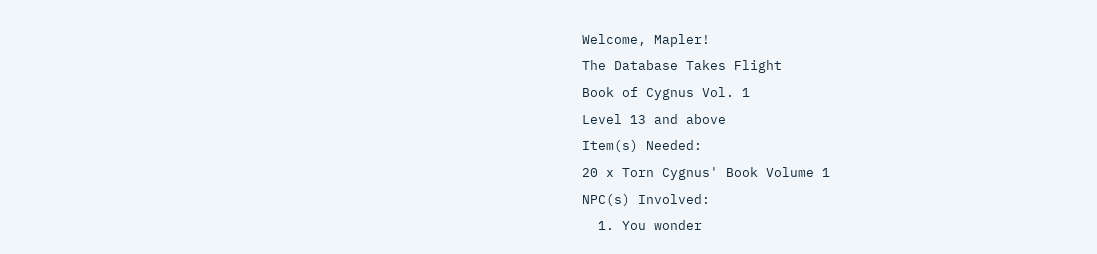Welcome, Mapler!
The Database Takes Flight
Book of Cygnus Vol. 1
Level 13 and above
Item(s) Needed:
20 x Torn Cygnus' Book Volume 1
NPC(s) Involved:
  1. You wonder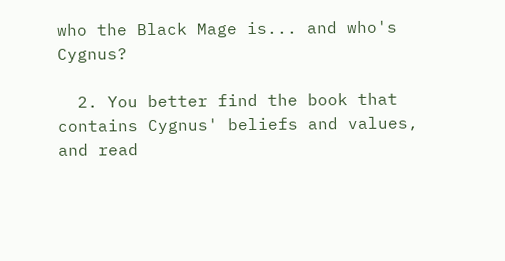who the Black Mage is... and who's Cygnus?

  2. You better find the book that contains Cygnus' beliefs and values, and read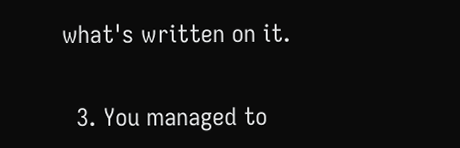what's written on it.

  3. You managed to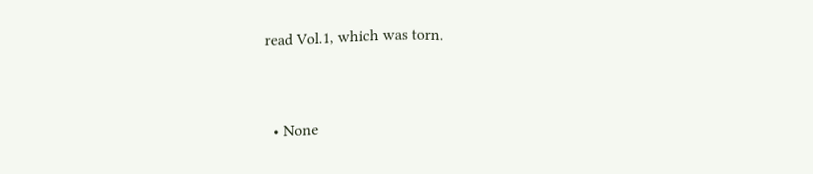read Vol.1, which was torn.


  • None